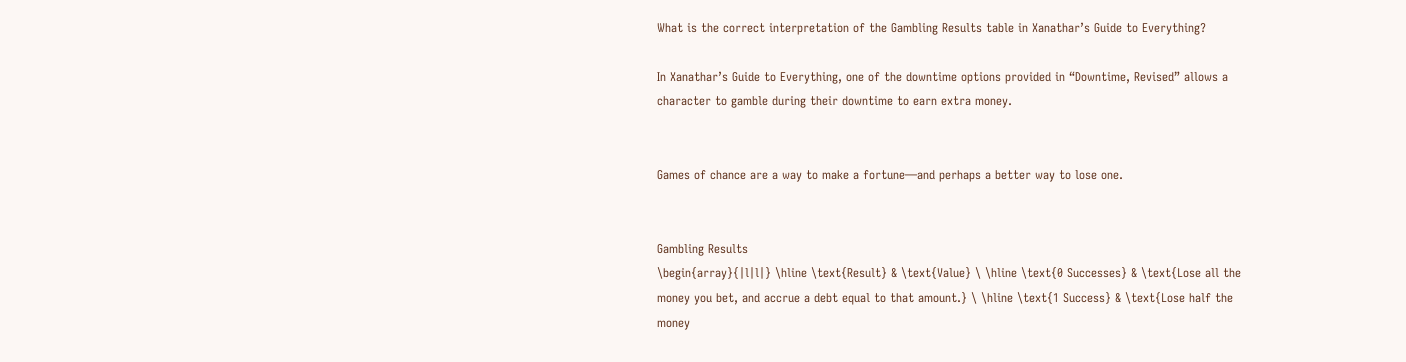What is the correct interpretation of the Gambling Results table in Xanathar’s Guide to Everything?

In Xanathar’s Guide to Everything, one of the downtime options provided in “Downtime, Revised” allows a character to gamble during their downtime to earn extra money.


Games of chance are a way to make a fortune—and perhaps a better way to lose one.


Gambling Results
\begin{array}{|l|l|} \hline \text{Result} & \text{Value} \ \hline \text{0 Successes} & \text{Lose all the money you bet, and accrue a debt equal to that amount.} \ \hline \text{1 Success} & \text{Lose half the money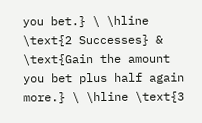you bet.} \ \hline \text{2 Successes} & \text{Gain the amount you bet plus half again more.} \ \hline \text{3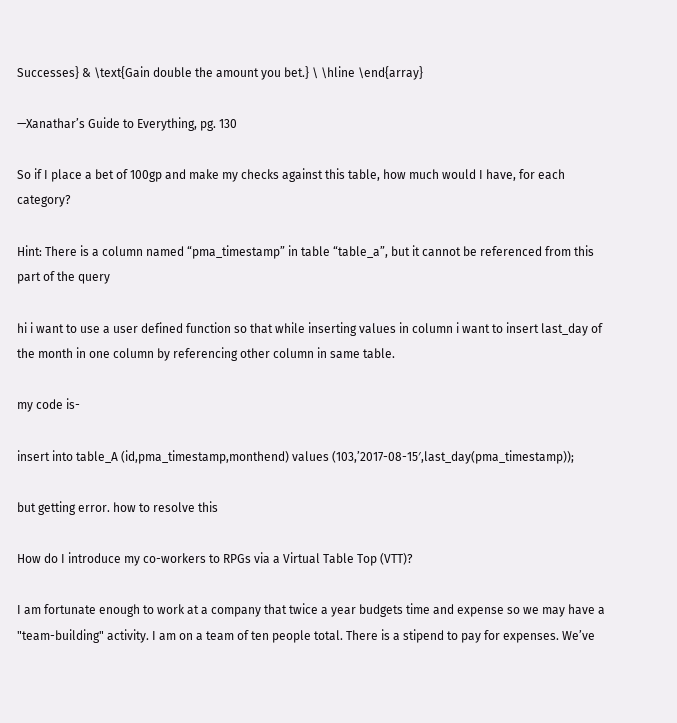Successes} & \text{Gain double the amount you bet.} \ \hline \end{array}

—Xanathar’s Guide to Everything, pg. 130

So if I place a bet of 100gp and make my checks against this table, how much would I have, for each category?

Hint: There is a column named “pma_timestamp” in table “table_a”, but it cannot be referenced from this part of the query

hi i want to use a user defined function so that while inserting values in column i want to insert last_day of the month in one column by referencing other column in same table.

my code is-

insert into table_A (id,pma_timestamp,monthend) values (103,’2017-08-15′,last_day(pma_timestamp));

but getting error. how to resolve this

How do I introduce my co-workers to RPGs via a Virtual Table Top (VTT)?

I am fortunate enough to work at a company that twice a year budgets time and expense so we may have a "team-building" activity. I am on a team of ten people total. There is a stipend to pay for expenses. We’ve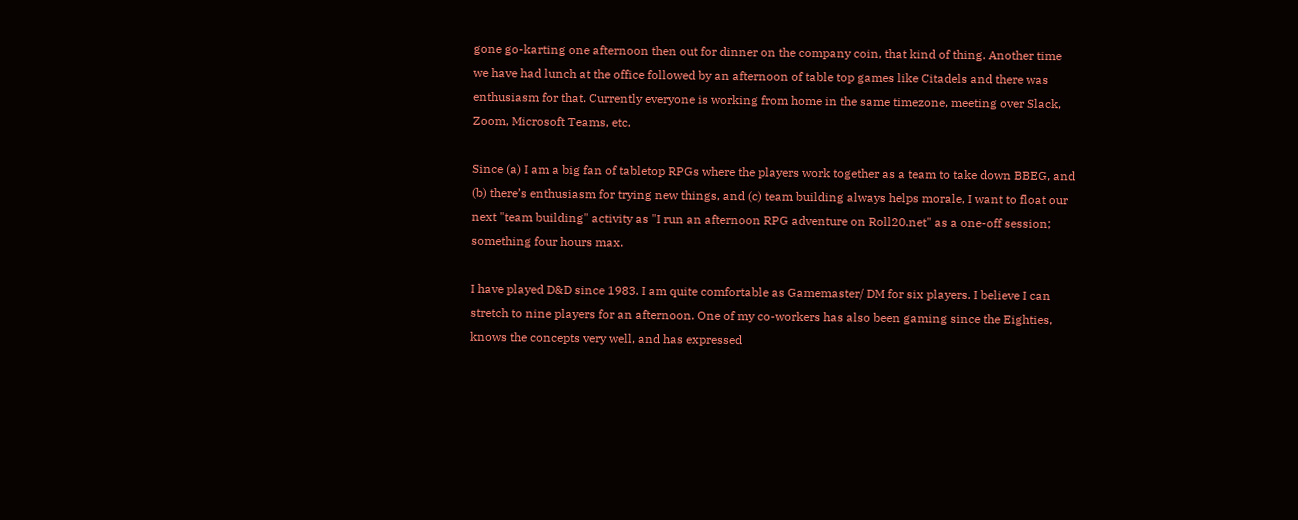gone go-karting one afternoon then out for dinner on the company coin, that kind of thing. Another time we have had lunch at the office followed by an afternoon of table top games like Citadels and there was enthusiasm for that. Currently everyone is working from home in the same timezone, meeting over Slack, Zoom, Microsoft Teams, etc.

Since (a) I am a big fan of tabletop RPGs where the players work together as a team to take down BBEG, and (b) there’s enthusiasm for trying new things, and (c) team building always helps morale, I want to float our next "team building" activity as "I run an afternoon RPG adventure on Roll20.net" as a one-off session; something four hours max.

I have played D&D since 1983. I am quite comfortable as Gamemaster/ DM for six players. I believe I can stretch to nine players for an afternoon. One of my co-workers has also been gaming since the Eighties, knows the concepts very well, and has expressed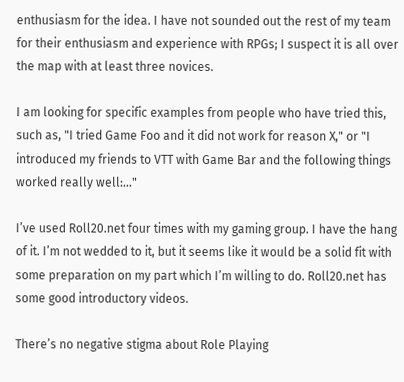enthusiasm for the idea. I have not sounded out the rest of my team for their enthusiasm and experience with RPGs; I suspect it is all over the map with at least three novices.

I am looking for specific examples from people who have tried this, such as, "I tried Game Foo and it did not work for reason X," or "I introduced my friends to VTT with Game Bar and the following things worked really well:…"

I’ve used Roll20.net four times with my gaming group. I have the hang of it. I’m not wedded to it, but it seems like it would be a solid fit with some preparation on my part which I’m willing to do. Roll20.net has some good introductory videos.

There’s no negative stigma about Role Playing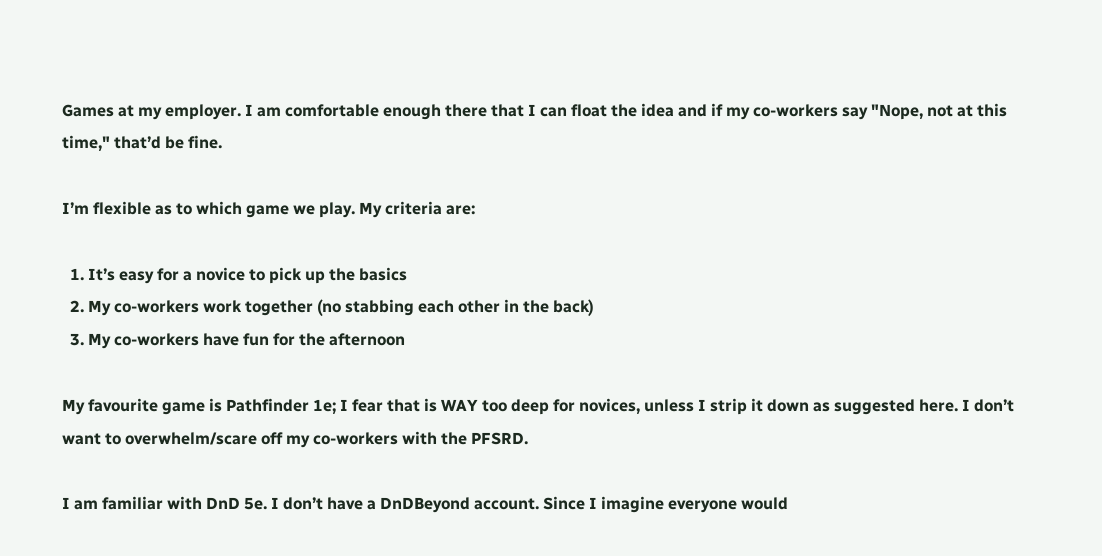Games at my employer. I am comfortable enough there that I can float the idea and if my co-workers say "Nope, not at this time," that’d be fine.

I’m flexible as to which game we play. My criteria are:

  1. It’s easy for a novice to pick up the basics
  2. My co-workers work together (no stabbing each other in the back)
  3. My co-workers have fun for the afternoon

My favourite game is Pathfinder 1e; I fear that is WAY too deep for novices, unless I strip it down as suggested here. I don’t want to overwhelm/scare off my co-workers with the PFSRD.

I am familiar with DnD 5e. I don’t have a DnDBeyond account. Since I imagine everyone would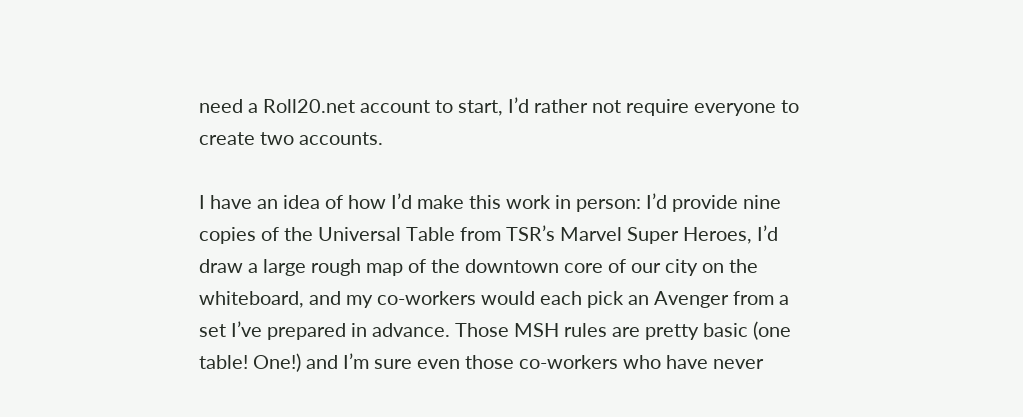need a Roll20.net account to start, I’d rather not require everyone to create two accounts.

I have an idea of how I’d make this work in person: I’d provide nine copies of the Universal Table from TSR’s Marvel Super Heroes, I’d draw a large rough map of the downtown core of our city on the whiteboard, and my co-workers would each pick an Avenger from a set I’ve prepared in advance. Those MSH rules are pretty basic (one table! One!) and I’m sure even those co-workers who have never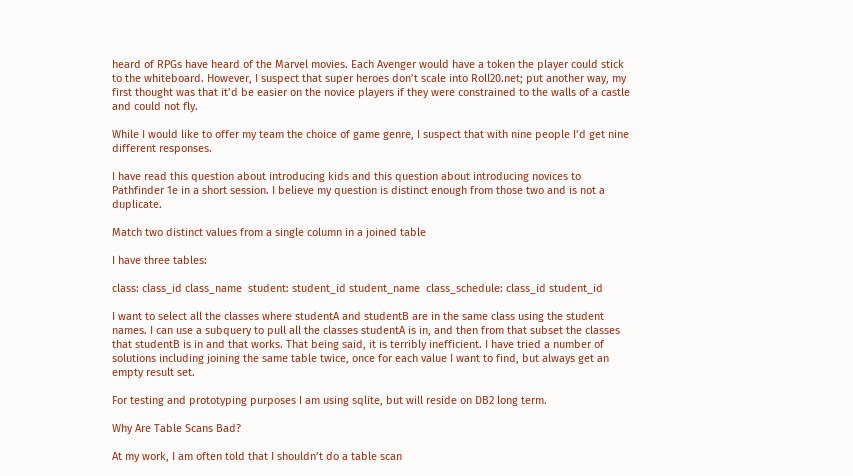heard of RPGs have heard of the Marvel movies. Each Avenger would have a token the player could stick to the whiteboard. However, I suspect that super heroes don’t scale into Roll20.net; put another way, my first thought was that it’d be easier on the novice players if they were constrained to the walls of a castle and could not fly.

While I would like to offer my team the choice of game genre, I suspect that with nine people I’d get nine different responses.

I have read this question about introducing kids and this question about introducing novices to Pathfinder 1e in a short session. I believe my question is distinct enough from those two and is not a duplicate.

Match two distinct values from a single column in a joined table

I have three tables:

class: class_id class_name  student: student_id student_name  class_schedule: class_id student_id

I want to select all the classes where studentA and studentB are in the same class using the student names. I can use a subquery to pull all the classes studentA is in, and then from that subset the classes that studentB is in and that works. That being said, it is terribly inefficient. I have tried a number of solutions including joining the same table twice, once for each value I want to find, but always get an empty result set.

For testing and prototyping purposes I am using sqlite, but will reside on DB2 long term.

Why Are Table Scans Bad?

At my work, I am often told that I shouldn’t do a table scan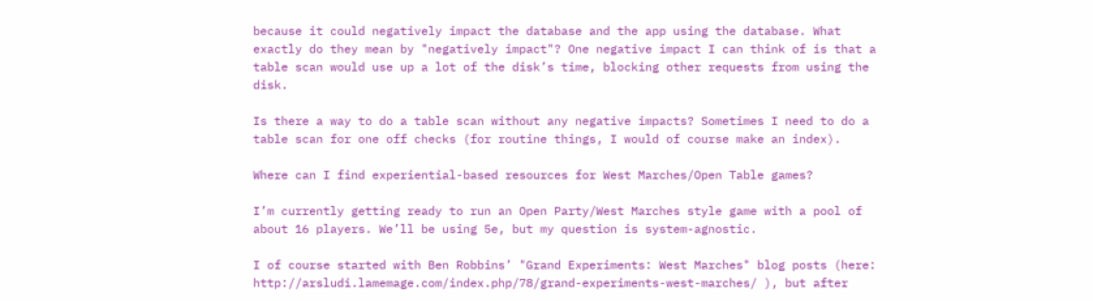because it could negatively impact the database and the app using the database. What exactly do they mean by "negatively impact"? One negative impact I can think of is that a table scan would use up a lot of the disk’s time, blocking other requests from using the disk.

Is there a way to do a table scan without any negative impacts? Sometimes I need to do a table scan for one off checks (for routine things, I would of course make an index).

Where can I find experiential-based resources for West Marches/Open Table games?

I’m currently getting ready to run an Open Party/West Marches style game with a pool of about 16 players. We’ll be using 5e, but my question is system-agnostic.

I of course started with Ben Robbins’ "Grand Experiments: West Marches" blog posts (here: http://arsludi.lamemage.com/index.php/78/grand-experiments-west-marches/ ), but after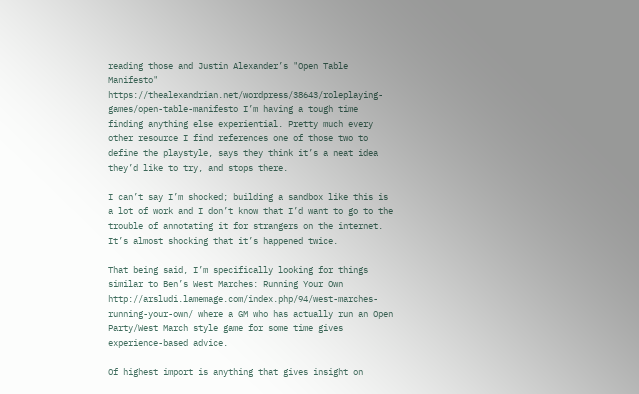reading those and Justin Alexander’s "Open Table Manifesto" https://thealexandrian.net/wordpress/38643/roleplaying-games/open-table-manifesto I’m having a tough time finding anything else experiential. Pretty much every other resource I find references one of those two to define the playstyle, says they think it’s a neat idea they’d like to try, and stops there.

I can’t say I’m shocked; building a sandbox like this is a lot of work and I don’t know that I’d want to go to the trouble of annotating it for strangers on the internet. It’s almost shocking that it’s happened twice.

That being said, I’m specifically looking for things similar to Ben’s West Marches: Running Your Own http://arsludi.lamemage.com/index.php/94/west-marches-running-your-own/ where a GM who has actually run an Open Party/West March style game for some time gives experience-based advice.

Of highest import is anything that gives insight on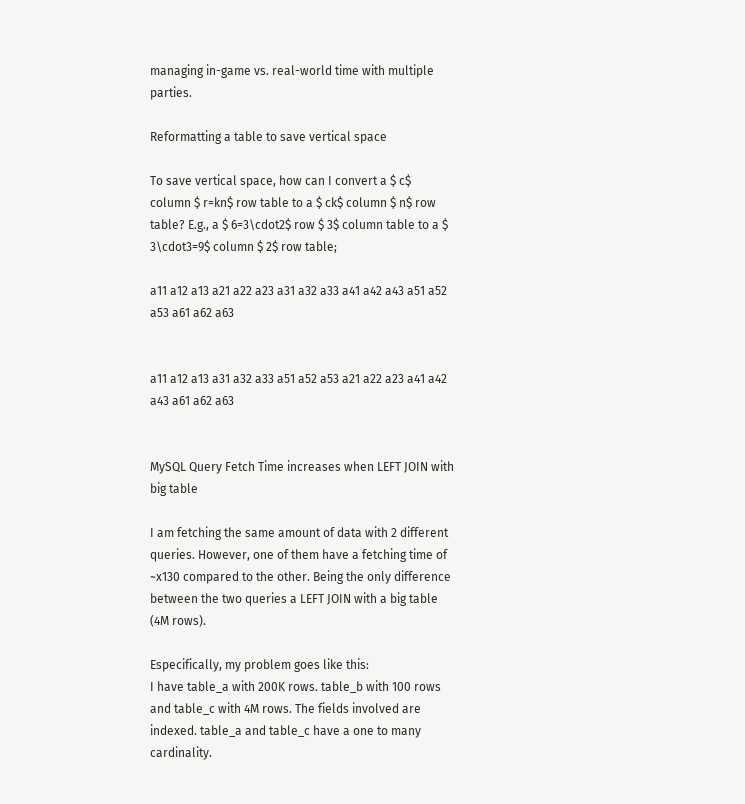managing in-game vs. real-world time with multiple parties.

Reformatting a table to save vertical space

To save vertical space, how can I convert a $ c$ column $ r=kn$ row table to a $ ck$ column $ n$ row table? E.g., a $ 6=3\cdot2$ row $ 3$ column table to a $ 3\cdot3=9$ column $ 2$ row table;

a11 a12 a13 a21 a22 a23 a31 a32 a33 a41 a42 a43 a51 a52 a53 a61 a62 a63


a11 a12 a13 a31 a32 a33 a51 a52 a53 a21 a22 a23 a41 a42 a43 a61 a62 a63


MySQL Query Fetch Time increases when LEFT JOIN with big table

I am fetching the same amount of data with 2 different queries. However, one of them have a fetching time of ~x130 compared to the other. Being the only difference between the two queries a LEFT JOIN with a big table (4M rows).

Especifically, my problem goes like this:
I have table_a with 200K rows. table_b with 100 rows and table_c with 4M rows. The fields involved are indexed. table_a and table_c have a one to many cardinality.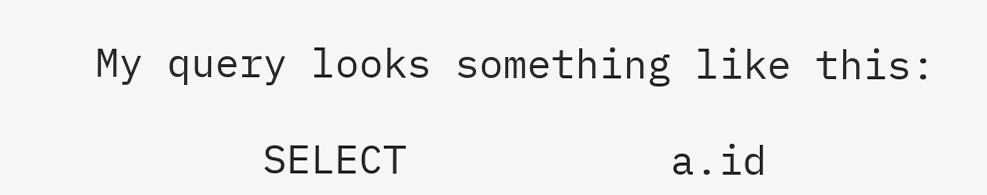My query looks something like this:

       SELECT           a.id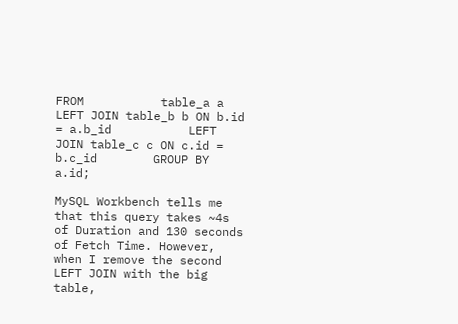FROM           table_a a           LEFT JOIN table_b b ON b.id = a.b_id           LEFT JOIN table_c c ON c.id = b.c_id        GROUP BY a.id;

MySQL Workbench tells me that this query takes ~4s of Duration and 130 seconds of Fetch Time. However, when I remove the second LEFT JOIN with the big table,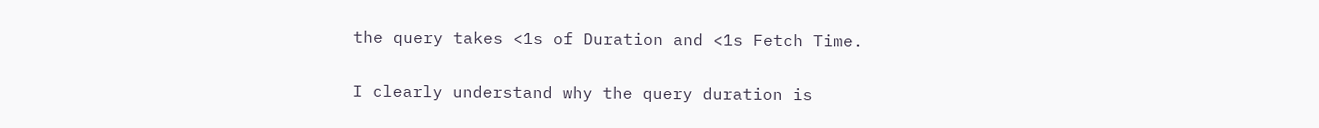the query takes <1s of Duration and <1s Fetch Time.

I clearly understand why the query duration is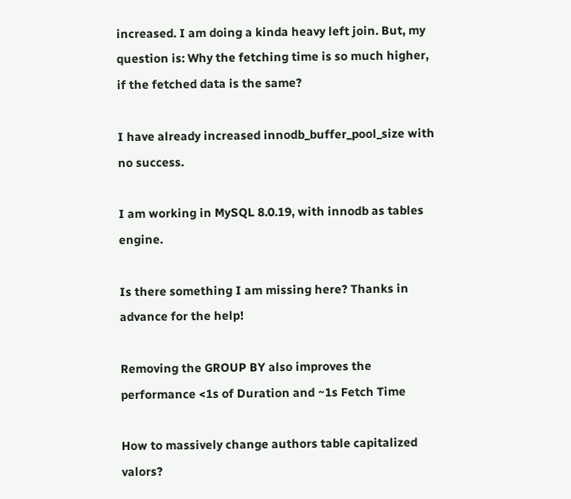increased. I am doing a kinda heavy left join. But, my question is: Why the fetching time is so much higher, if the fetched data is the same?

I have already increased innodb_buffer_pool_size with no success.

I am working in MySQL 8.0.19, with innodb as tables engine.

Is there something I am missing here? Thanks in advance for the help!

Removing the GROUP BY also improves the performance <1s of Duration and ~1s Fetch Time

How to massively change authors table capitalized valors?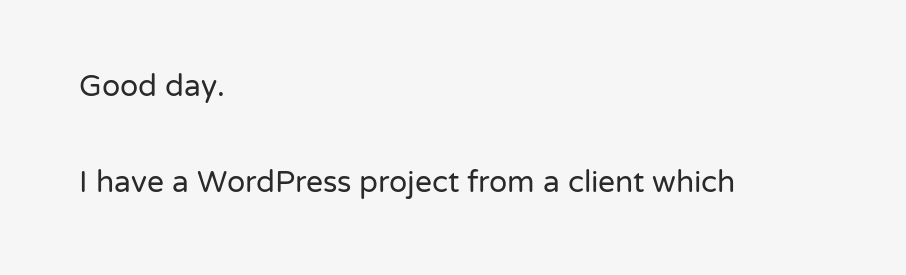Good day.

I have a WordPress project from a client which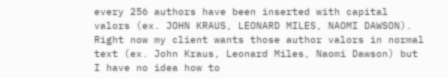every 256 authors have been inserted with capital valors (ex. JOHN KRAUS, LEONARD MILES, NAOMI DAWSON). Right now my client wants those author valors in normal text (ex. John Kraus, Leonard Miles, Naomi Dawson) but I have no idea how to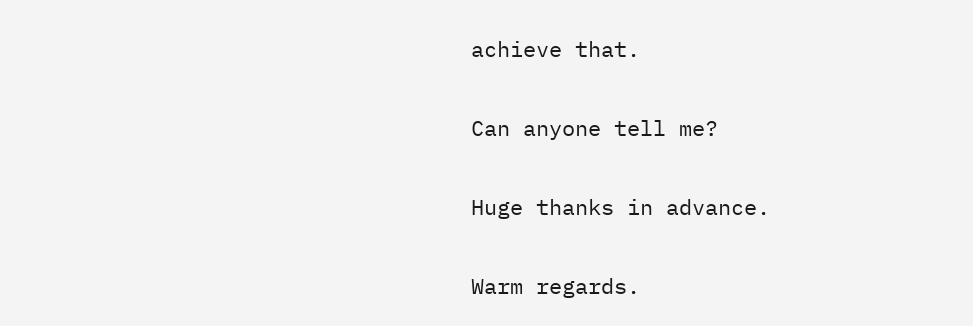achieve that.

Can anyone tell me?

Huge thanks in advance.

Warm regards.